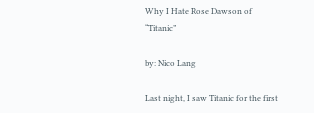Why I Hate Rose Dawson of “Titanic”

by: Nico Lang

Last night, I saw Titanic for the first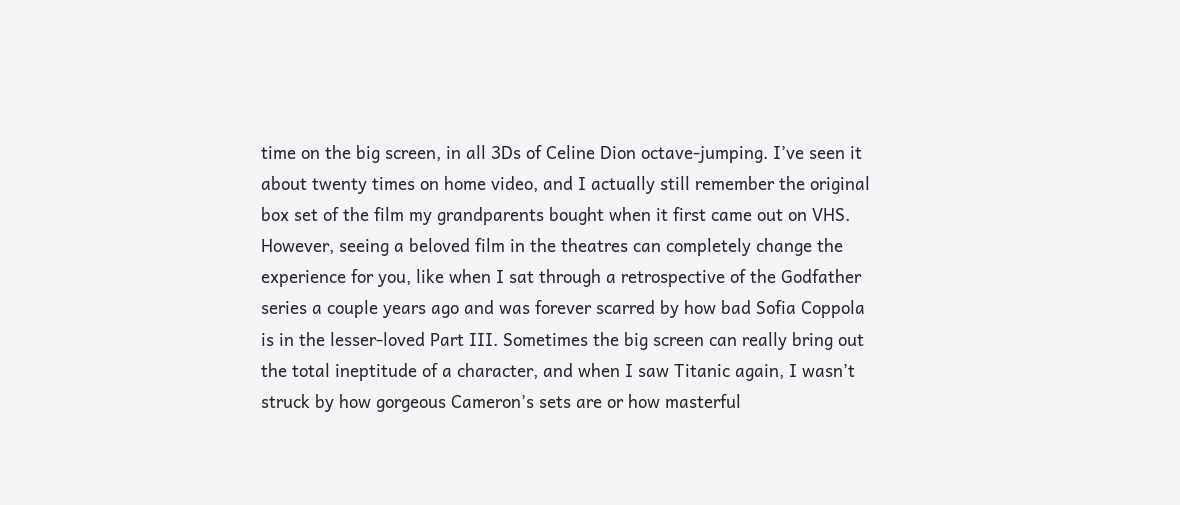time on the big screen, in all 3Ds of Celine Dion octave-jumping. I’ve seen it about twenty times on home video, and I actually still remember the original box set of the film my grandparents bought when it first came out on VHS. However, seeing a beloved film in the theatres can completely change the experience for you, like when I sat through a retrospective of the Godfather series a couple years ago and was forever scarred by how bad Sofia Coppola is in the lesser-loved Part III. Sometimes the big screen can really bring out the total ineptitude of a character, and when I saw Titanic again, I wasn’t struck by how gorgeous Cameron’s sets are or how masterful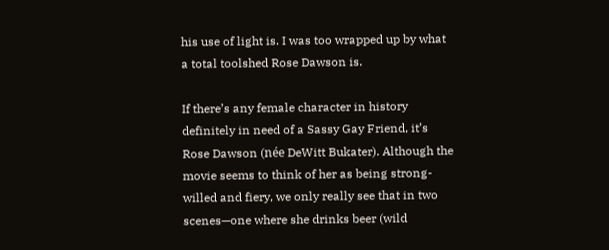his use of light is. I was too wrapped up by what a total toolshed Rose Dawson is.

If there’s any female character in history definitely in need of a Sassy Gay Friend, it’s Rose Dawson (née DeWitt Bukater). Although the movie seems to think of her as being strong-willed and fiery, we only really see that in two scenes—one where she drinks beer (wild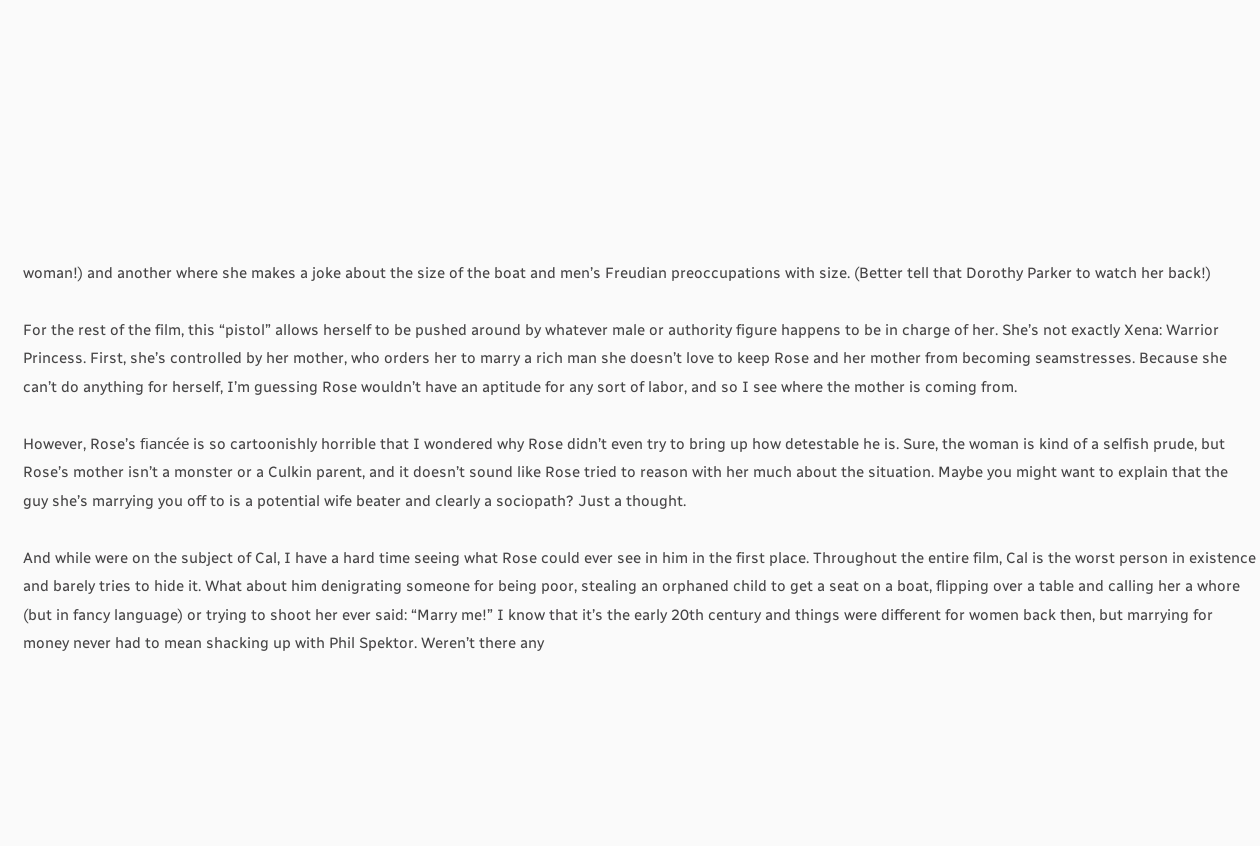woman!) and another where she makes a joke about the size of the boat and men’s Freudian preoccupations with size. (Better tell that Dorothy Parker to watch her back!)

For the rest of the film, this “pistol” allows herself to be pushed around by whatever male or authority figure happens to be in charge of her. She’s not exactly Xena: Warrior Princess. First, she’s controlled by her mother, who orders her to marry a rich man she doesn’t love to keep Rose and her mother from becoming seamstresses. Because she can’t do anything for herself, I’m guessing Rose wouldn’t have an aptitude for any sort of labor, and so I see where the mother is coming from.

However, Rose’s fiancée is so cartoonishly horrible that I wondered why Rose didn’t even try to bring up how detestable he is. Sure, the woman is kind of a selfish prude, but Rose’s mother isn’t a monster or a Culkin parent, and it doesn’t sound like Rose tried to reason with her much about the situation. Maybe you might want to explain that the guy she’s marrying you off to is a potential wife beater and clearly a sociopath? Just a thought.

And while were on the subject of Cal, I have a hard time seeing what Rose could ever see in him in the first place. Throughout the entire film, Cal is the worst person in existence and barely tries to hide it. What about him denigrating someone for being poor, stealing an orphaned child to get a seat on a boat, flipping over a table and calling her a whore (but in fancy language) or trying to shoot her ever said: “Marry me!” I know that it’s the early 20th century and things were different for women back then, but marrying for money never had to mean shacking up with Phil Spektor. Weren’t there any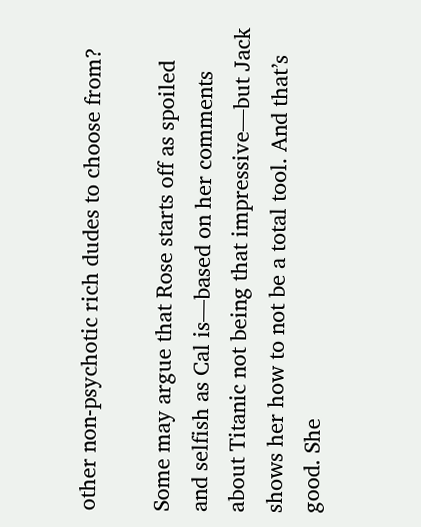other non-psychotic rich dudes to choose from?

Some may argue that Rose starts off as spoiled and selfish as Cal is—based on her comments about Titanic not being that impressive—but Jack shows her how to not be a total tool. And that’s good. She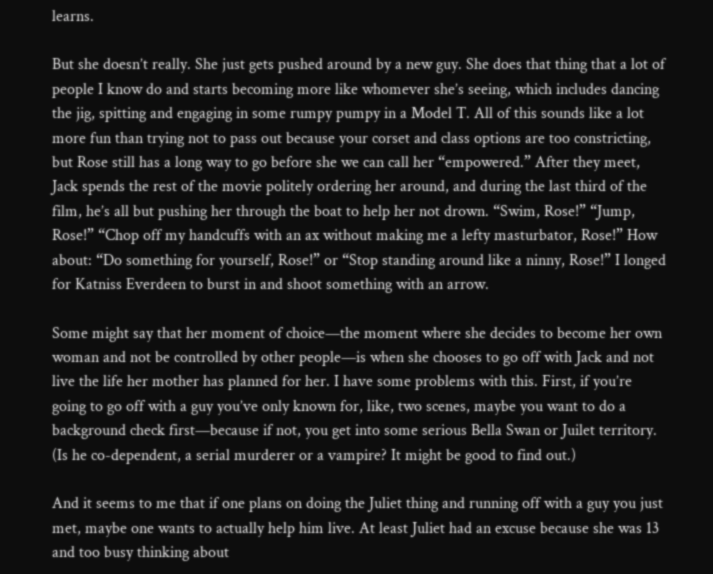learns.

But she doesn’t really. She just gets pushed around by a new guy. She does that thing that a lot of people I know do and starts becoming more like whomever she’s seeing, which includes dancing the jig, spitting and engaging in some rumpy pumpy in a Model T. All of this sounds like a lot more fun than trying not to pass out because your corset and class options are too constricting, but Rose still has a long way to go before she we can call her “empowered.” After they meet, Jack spends the rest of the movie politely ordering her around, and during the last third of the film, he’s all but pushing her through the boat to help her not drown. “Swim, Rose!” “Jump, Rose!” “Chop off my handcuffs with an ax without making me a lefty masturbator, Rose!” How about: “Do something for yourself, Rose!” or “Stop standing around like a ninny, Rose!” I longed for Katniss Everdeen to burst in and shoot something with an arrow.

Some might say that her moment of choice—the moment where she decides to become her own woman and not be controlled by other people—is when she chooses to go off with Jack and not live the life her mother has planned for her. I have some problems with this. First, if you’re going to go off with a guy you’ve only known for, like, two scenes, maybe you want to do a background check first—because if not, you get into some serious Bella Swan or Juilet territory. (Is he co-dependent, a serial murderer or a vampire? It might be good to find out.)

And it seems to me that if one plans on doing the Juliet thing and running off with a guy you just met, maybe one wants to actually help him live. At least Juliet had an excuse because she was 13 and too busy thinking about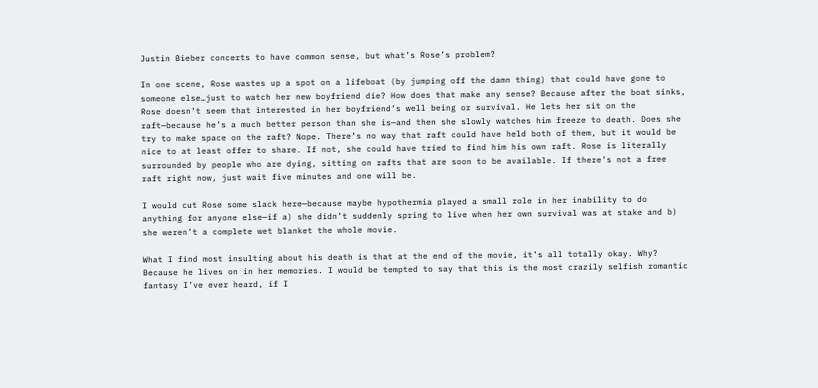Justin Bieber concerts to have common sense, but what’s Rose’s problem?

In one scene, Rose wastes up a spot on a lifeboat (by jumping off the damn thing) that could have gone to someone else…just to watch her new boyfriend die? How does that make any sense? Because after the boat sinks, Rose doesn’t seem that interested in her boyfriend’s well being or survival. He lets her sit on the raft—because he’s a much better person than she is—and then she slowly watches him freeze to death. Does she try to make space on the raft? Nope. There’s no way that raft could have held both of them, but it would be nice to at least offer to share. If not, she could have tried to find him his own raft. Rose is literally surrounded by people who are dying, sitting on rafts that are soon to be available. If there’s not a free raft right now, just wait five minutes and one will be.

I would cut Rose some slack here—because maybe hypothermia played a small role in her inability to do anything for anyone else—if a) she didn’t suddenly spring to live when her own survival was at stake and b) she weren’t a complete wet blanket the whole movie.

What I find most insulting about his death is that at the end of the movie, it’s all totally okay. Why? Because he lives on in her memories. I would be tempted to say that this is the most crazily selfish romantic fantasy I’ve ever heard, if I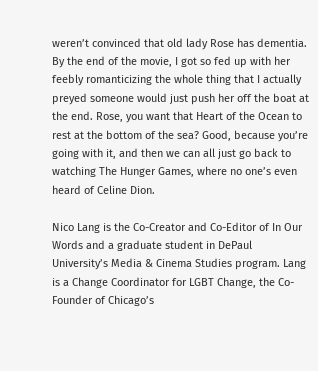weren’t convinced that old lady Rose has dementia. By the end of the movie, I got so fed up with her feebly romanticizing the whole thing that I actually preyed someone would just push her off the boat at the end. Rose, you want that Heart of the Ocean to rest at the bottom of the sea? Good, because you’re going with it, and then we can all just go back to watching The Hunger Games, where no one’s even heard of Celine Dion.

Nico Lang is the Co-Creator and Co-Editor of In Our Words and a graduate student in DePaul University’s Media & Cinema Studies program. Lang is a Change Coordinator for LGBT Change, the Co-Founder of Chicago’s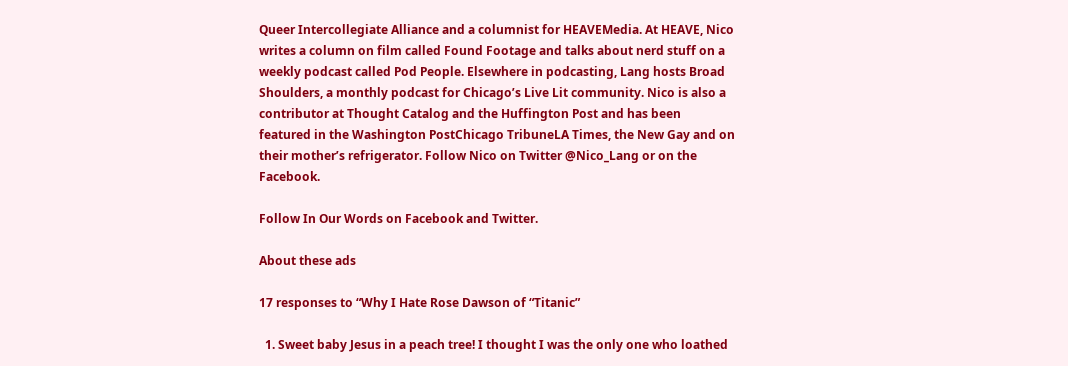Queer Intercollegiate Alliance and a columnist for HEAVEMedia. At HEAVE, Nico writes a column on film called Found Footage and talks about nerd stuff on a weekly podcast called Pod People. Elsewhere in podcasting, Lang hosts Broad Shoulders, a monthly podcast for Chicago’s Live Lit community. Nico is also a contributor at Thought Catalog and the Huffington Post and has been featured in the Washington PostChicago TribuneLA Times, the New Gay and on their mother’s refrigerator. Follow Nico on Twitter @Nico_Lang or on the Facebook.

Follow In Our Words on Facebook and Twitter.

About these ads

17 responses to “Why I Hate Rose Dawson of “Titanic”

  1. Sweet baby Jesus in a peach tree! I thought I was the only one who loathed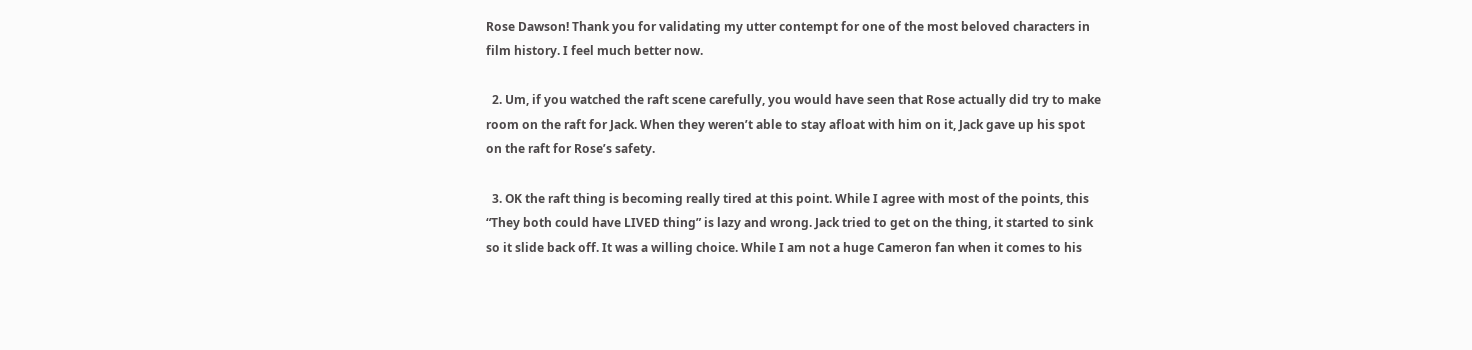Rose Dawson! Thank you for validating my utter contempt for one of the most beloved characters in film history. I feel much better now.

  2. Um, if you watched the raft scene carefully, you would have seen that Rose actually did try to make room on the raft for Jack. When they weren’t able to stay afloat with him on it, Jack gave up his spot on the raft for Rose’s safety.

  3. OK the raft thing is becoming really tired at this point. While I agree with most of the points, this “They both could have LIVED thing” is lazy and wrong. Jack tried to get on the thing, it started to sink so it slide back off. It was a willing choice. While I am not a huge Cameron fan when it comes to his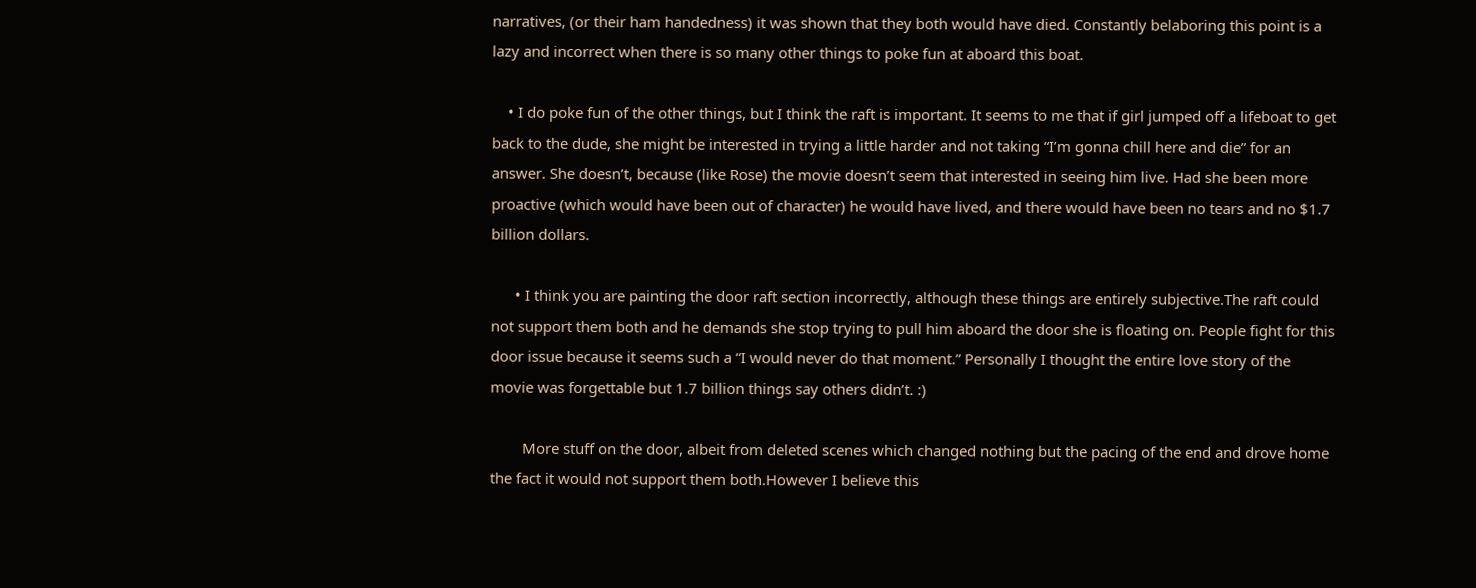narratives, (or their ham handedness) it was shown that they both would have died. Constantly belaboring this point is a lazy and incorrect when there is so many other things to poke fun at aboard this boat.

    • I do poke fun of the other things, but I think the raft is important. It seems to me that if girl jumped off a lifeboat to get back to the dude, she might be interested in trying a little harder and not taking “I’m gonna chill here and die” for an answer. She doesn’t, because (like Rose) the movie doesn’t seem that interested in seeing him live. Had she been more proactive (which would have been out of character) he would have lived, and there would have been no tears and no $1.7 billion dollars.

      • I think you are painting the door raft section incorrectly, although these things are entirely subjective.The raft could not support them both and he demands she stop trying to pull him aboard the door she is floating on. People fight for this door issue because it seems such a “I would never do that moment.” Personally I thought the entire love story of the movie was forgettable but 1.7 billion things say others didn’t. :)

        More stuff on the door, albeit from deleted scenes which changed nothing but the pacing of the end and drove home the fact it would not support them both.However I believe this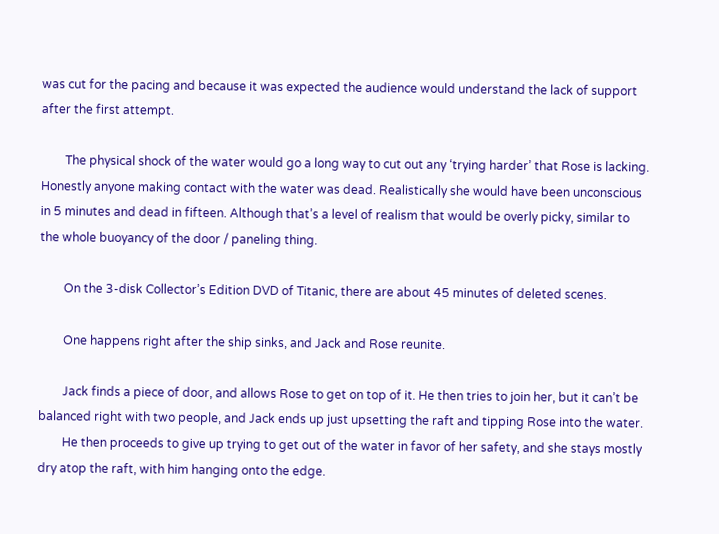was cut for the pacing and because it was expected the audience would understand the lack of support after the first attempt.

        The physical shock of the water would go a long way to cut out any ‘trying harder’ that Rose is lacking. Honestly anyone making contact with the water was dead. Realistically she would have been unconscious in 5 minutes and dead in fifteen. Although that’s a level of realism that would be overly picky, similar to the whole buoyancy of the door / paneling thing.

        On the 3-disk Collector’s Edition DVD of Titanic, there are about 45 minutes of deleted scenes.

        One happens right after the ship sinks, and Jack and Rose reunite.

        Jack finds a piece of door, and allows Rose to get on top of it. He then tries to join her, but it can’t be balanced right with two people, and Jack ends up just upsetting the raft and tipping Rose into the water.
        He then proceeds to give up trying to get out of the water in favor of her safety, and she stays mostly dry atop the raft, with him hanging onto the edge.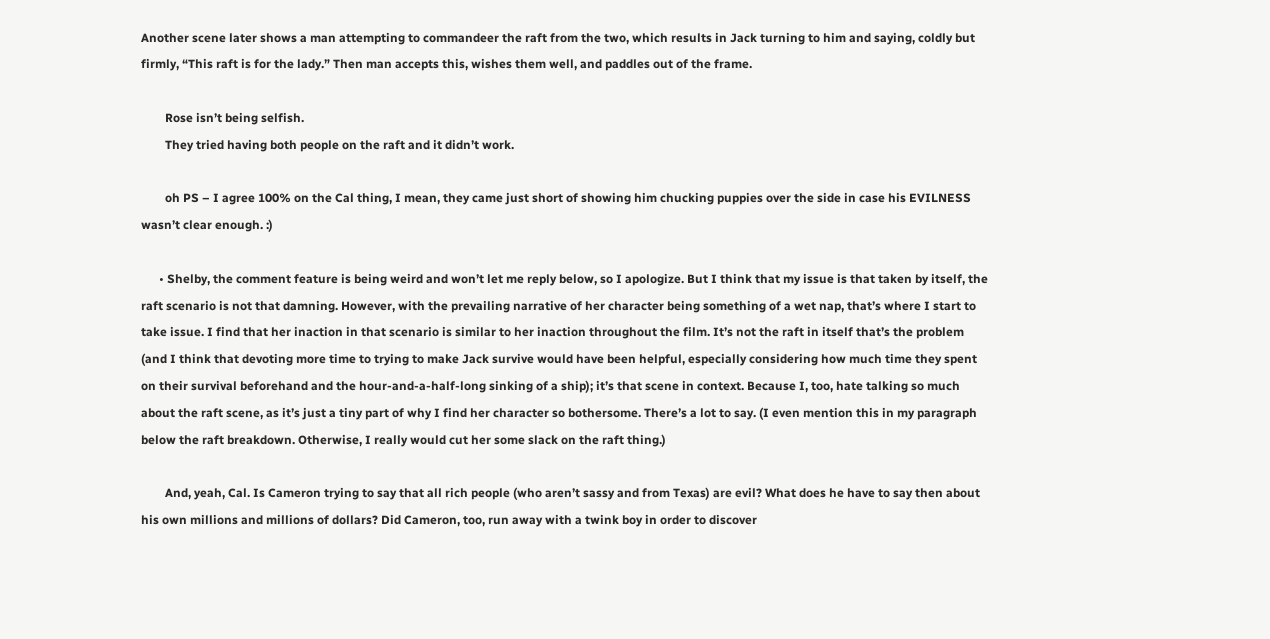Another scene later shows a man attempting to commandeer the raft from the two, which results in Jack turning to him and saying, coldly but firmly, “This raft is for the lady.” Then man accepts this, wishes them well, and paddles out of the frame.

        Rose isn’t being selfish.
        They tried having both people on the raft and it didn’t work.

        oh PS – I agree 100% on the Cal thing, I mean, they came just short of showing him chucking puppies over the side in case his EVILNESS wasn’t clear enough. :)

      • Shelby, the comment feature is being weird and won’t let me reply below, so I apologize. But I think that my issue is that taken by itself, the raft scenario is not that damning. However, with the prevailing narrative of her character being something of a wet nap, that’s where I start to take issue. I find that her inaction in that scenario is similar to her inaction throughout the film. It’s not the raft in itself that’s the problem (and I think that devoting more time to trying to make Jack survive would have been helpful, especially considering how much time they spent on their survival beforehand and the hour-and-a-half-long sinking of a ship); it’s that scene in context. Because I, too, hate talking so much about the raft scene, as it’s just a tiny part of why I find her character so bothersome. There’s a lot to say. (I even mention this in my paragraph below the raft breakdown. Otherwise, I really would cut her some slack on the raft thing.)

        And, yeah, Cal. Is Cameron trying to say that all rich people (who aren’t sassy and from Texas) are evil? What does he have to say then about his own millions and millions of dollars? Did Cameron, too, run away with a twink boy in order to discover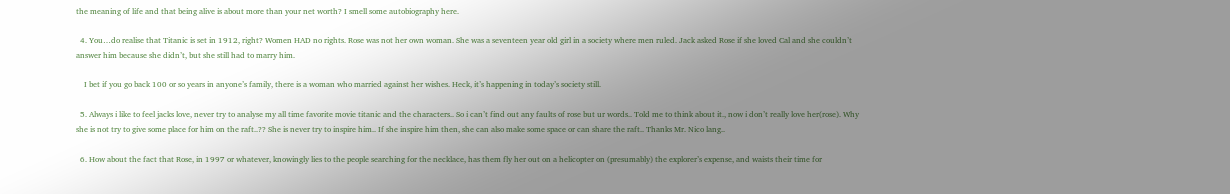the meaning of life and that being alive is about more than your net worth? I smell some autobiography here.

  4. You…do realise that Titanic is set in 1912, right? Women HAD no rights. Rose was not her own woman. She was a seventeen year old girl in a society where men ruled. Jack asked Rose if she loved Cal and she couldn’t answer him because she didn’t, but she still had to marry him.

    I bet if you go back 100 or so years in anyone’s family, there is a woman who married against her wishes. Heck, it’s happening in today’s society still.

  5. Always i like to feel jacks love, never try to analyse my all time favorite movie titanic and the characters.. So i can’t find out any faults of rose but ur words.. Told me to think about it., now i don’t really love her(rose). Why she is not try to give some place for him on the raft..?? She is never try to inspire him.. If she inspire him then, she can also make some space or can share the raft.. Thanks Mr. Nico lang..

  6. How about the fact that Rose, in 1997 or whatever, knowingly lies to the people searching for the necklace, has them fly her out on a helicopter on (presumably) the explorer’s expense, and waists their time for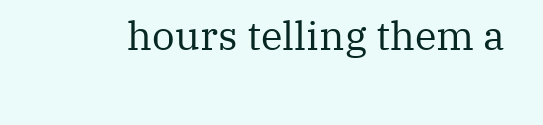hours telling them a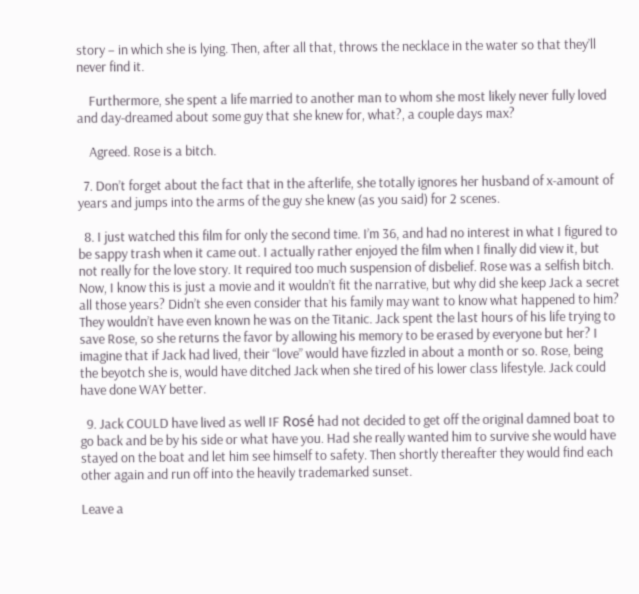story – in which she is lying. Then, after all that, throws the necklace in the water so that they’ll never find it.

    Furthermore, she spent a life married to another man to whom she most likely never fully loved and day-dreamed about some guy that she knew for, what?, a couple days max?

    Agreed. Rose is a bitch.

  7. Don’t forget about the fact that in the afterlife, she totally ignores her husband of x-amount of years and jumps into the arms of the guy she knew (as you said) for 2 scenes.

  8. I just watched this film for only the second time. I’m 36, and had no interest in what I figured to be sappy trash when it came out. I actually rather enjoyed the film when I finally did view it, but not really for the love story. It required too much suspension of disbelief. Rose was a selfish bitch. Now, I know this is just a movie and it wouldn’t fit the narrative, but why did she keep Jack a secret all those years? Didn’t she even consider that his family may want to know what happened to him? They wouldn’t have even known he was on the Titanic. Jack spent the last hours of his life trying to save Rose, so she returns the favor by allowing his memory to be erased by everyone but her? I imagine that if Jack had lived, their “love” would have fizzled in about a month or so. Rose, being the beyotch she is, would have ditched Jack when she tired of his lower class lifestyle. Jack could have done WAY better.

  9. Jack COULD have lived as well IF Rosé had not decided to get off the original damned boat to go back and be by his side or what have you. Had she really wanted him to survive she would have stayed on the boat and let him see himself to safety. Then shortly thereafter they would find each other again and run off into the heavily trademarked sunset.

Leave a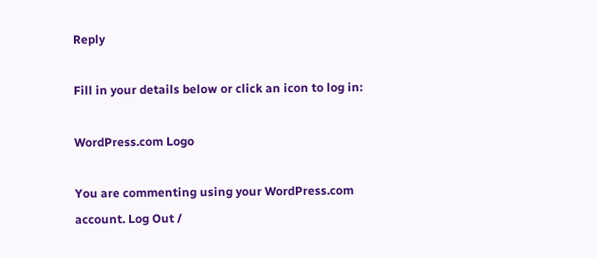Reply

Fill in your details below or click an icon to log in:

WordPress.com Logo

You are commenting using your WordPress.com account. Log Out /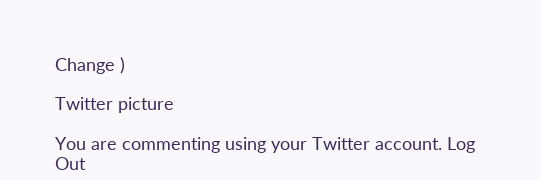Change )

Twitter picture

You are commenting using your Twitter account. Log Out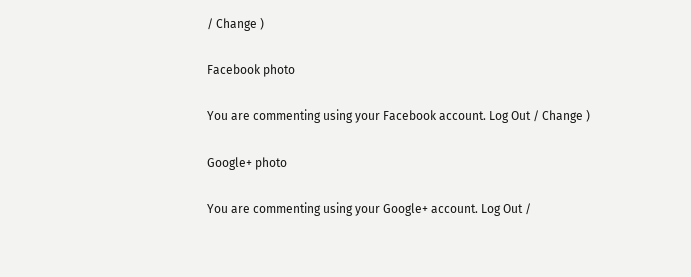/ Change )

Facebook photo

You are commenting using your Facebook account. Log Out / Change )

Google+ photo

You are commenting using your Google+ account. Log Out /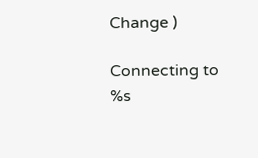Change )

Connecting to %s